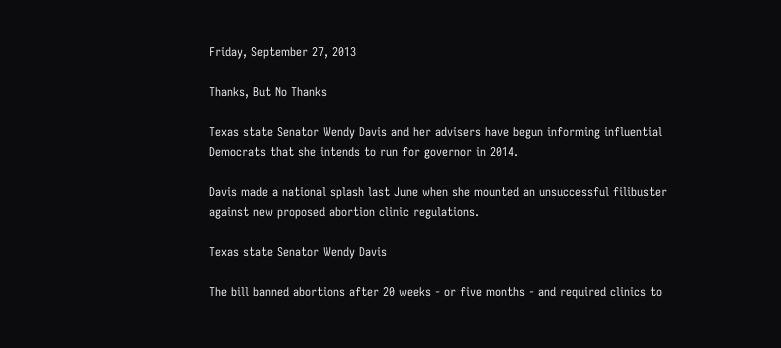Friday, September 27, 2013

Thanks, But No Thanks

Texas state Senator Wendy Davis and her advisers have begun informing influential Democrats that she intends to run for governor in 2014.

Davis made a national splash last June when she mounted an unsuccessful filibuster against new proposed abortion clinic regulations.

Texas state Senator Wendy Davis

The bill banned abortions after 20 weeks - or five months - and required clinics to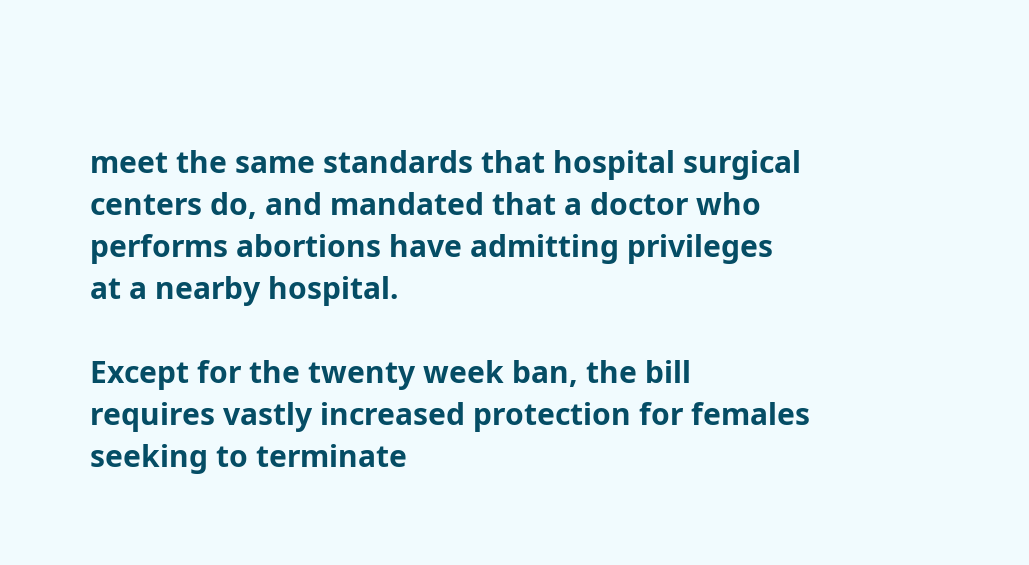meet the same standards that hospital surgical centers do, and mandated that a doctor who performs abortions have admitting privileges at a nearby hospital.

Except for the twenty week ban, the bill requires vastly increased protection for females seeking to terminate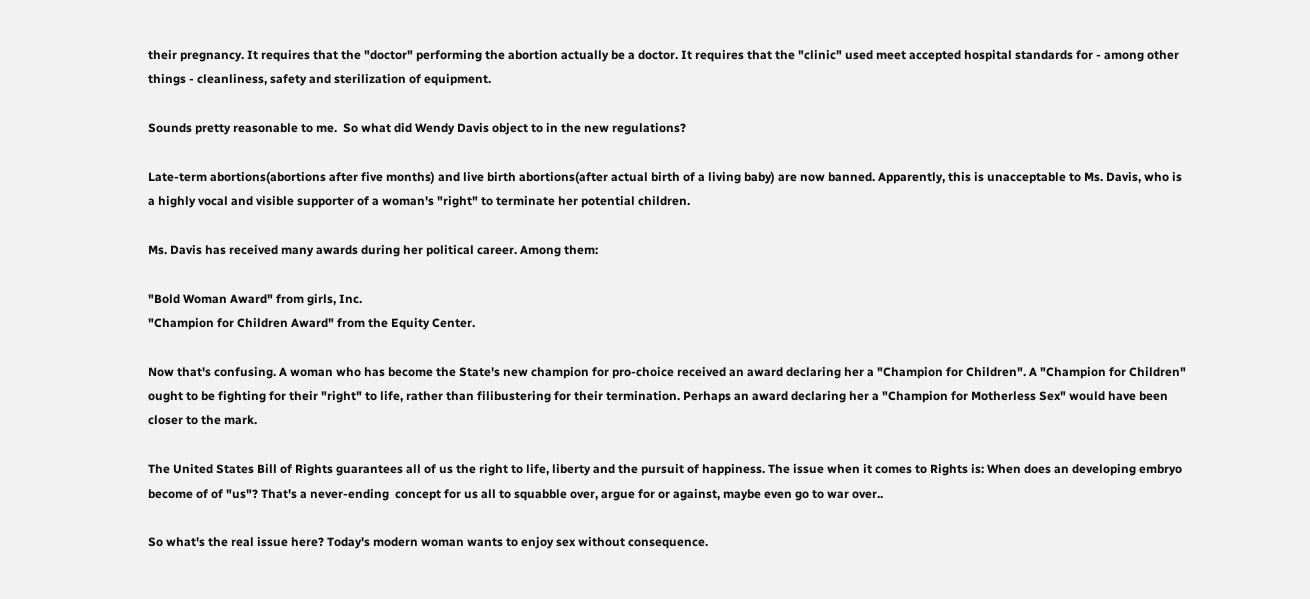their pregnancy. It requires that the "doctor" performing the abortion actually be a doctor. It requires that the "clinic" used meet accepted hospital standards for - among other things - cleanliness, safety and sterilization of equipment.

Sounds pretty reasonable to me.  So what did Wendy Davis object to in the new regulations?

Late-term abortions(abortions after five months) and live birth abortions(after actual birth of a living baby) are now banned. Apparently, this is unacceptable to Ms. Davis, who is a highly vocal and visible supporter of a woman's "right" to terminate her potential children.

Ms. Davis has received many awards during her political career. Among them:

"Bold Woman Award" from girls, Inc.
"Champion for Children Award" from the Equity Center.

Now that's confusing. A woman who has become the State's new champion for pro-choice received an award declaring her a "Champion for Children". A "Champion for Children" ought to be fighting for their "right" to life, rather than filibustering for their termination. Perhaps an award declaring her a "Champion for Motherless Sex" would have been closer to the mark.

The United States Bill of Rights guarantees all of us the right to life, liberty and the pursuit of happiness. The issue when it comes to Rights is: When does an developing embryo become of of "us"? That's a never-ending  concept for us all to squabble over, argue for or against, maybe even go to war over..

So what's the real issue here? Today's modern woman wants to enjoy sex without consequence.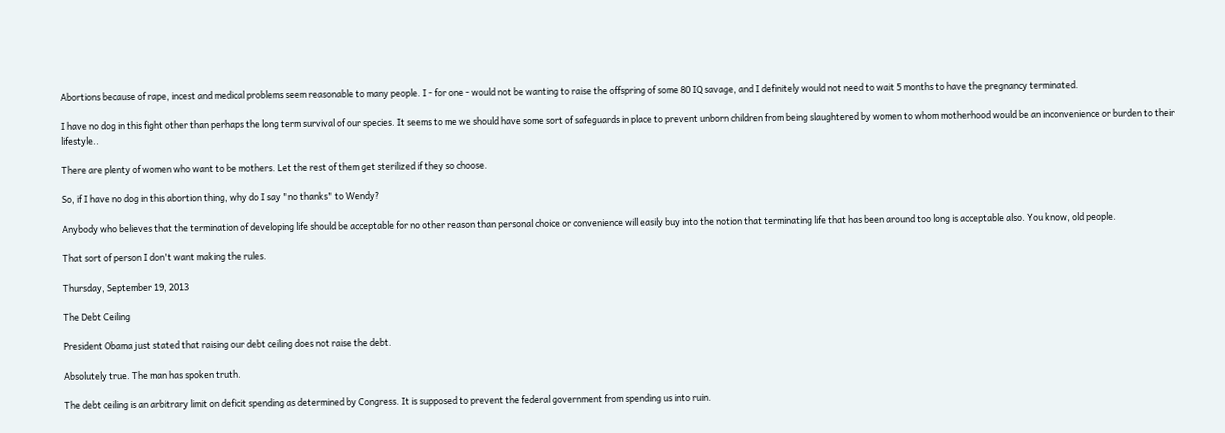Abortions because of rape, incest and medical problems seem reasonable to many people. I - for one - would not be wanting to raise the offspring of some 80 IQ savage, and I definitely would not need to wait 5 months to have the pregnancy terminated.

I have no dog in this fight other than perhaps the long term survival of our species. It seems to me we should have some sort of safeguards in place to prevent unborn children from being slaughtered by women to whom motherhood would be an inconvenience or burden to their lifestyle..

There are plenty of women who want to be mothers. Let the rest of them get sterilized if they so choose.

So, if I have no dog in this abortion thing, why do I say "no thanks" to Wendy?

Anybody who believes that the termination of developing life should be acceptable for no other reason than personal choice or convenience will easily buy into the notion that terminating life that has been around too long is acceptable also. You know, old people.

That sort of person I don't want making the rules.

Thursday, September 19, 2013

The Debt Ceiling

President Obama just stated that raising our debt ceiling does not raise the debt.

Absolutely true. The man has spoken truth.

The debt ceiling is an arbitrary limit on deficit spending as determined by Congress. It is supposed to prevent the federal government from spending us into ruin.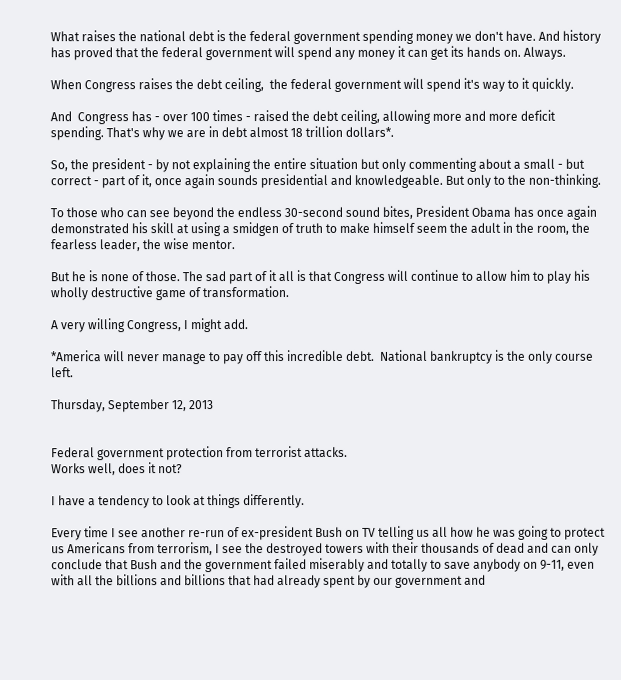What raises the national debt is the federal government spending money we don't have. And history has proved that the federal government will spend any money it can get its hands on. Always.

When Congress raises the debt ceiling,  the federal government will spend it's way to it quickly.

And  Congress has - over 100 times - raised the debt ceiling, allowing more and more deficit spending. That's why we are in debt almost 18 trillion dollars*.

So, the president - by not explaining the entire situation but only commenting about a small - but correct - part of it, once again sounds presidential and knowledgeable. But only to the non-thinking.

To those who can see beyond the endless 30-second sound bites, President Obama has once again demonstrated his skill at using a smidgen of truth to make himself seem the adult in the room, the fearless leader, the wise mentor.

But he is none of those. The sad part of it all is that Congress will continue to allow him to play his wholly destructive game of transformation.

A very willing Congress, I might add.

*America will never manage to pay off this incredible debt.  National bankruptcy is the only course left.

Thursday, September 12, 2013


Federal government protection from terrorist attacks.
Works well, does it not?

I have a tendency to look at things differently.

Every time I see another re-run of ex-president Bush on TV telling us all how he was going to protect us Americans from terrorism, I see the destroyed towers with their thousands of dead and can only conclude that Bush and the government failed miserably and totally to save anybody on 9-11, even with all the billions and billions that had already spent by our government and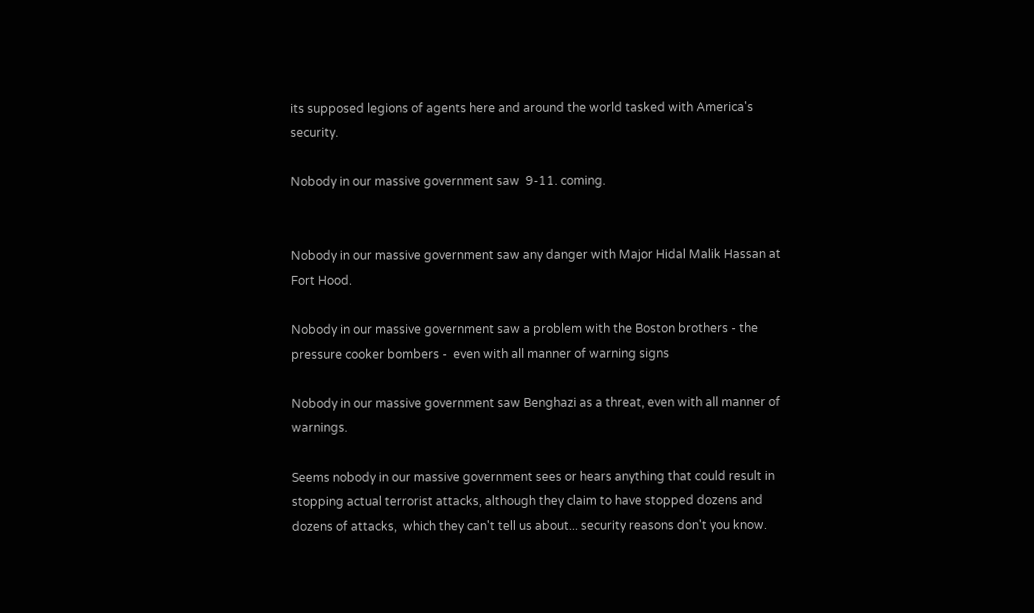its supposed legions of agents here and around the world tasked with America's security.

Nobody in our massive government saw  9-11. coming.


Nobody in our massive government saw any danger with Major Hidal Malik Hassan at Fort Hood.

Nobody in our massive government saw a problem with the Boston brothers - the pressure cooker bombers -  even with all manner of warning signs

Nobody in our massive government saw Benghazi as a threat, even with all manner of warnings.

Seems nobody in our massive government sees or hears anything that could result in stopping actual terrorist attacks, although they claim to have stopped dozens and dozens of attacks,  which they can't tell us about... security reasons don't you know.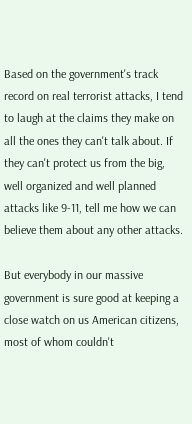Based on the government's track record on real terrorist attacks, I tend to laugh at the claims they make on all the ones they can't talk about. If they can't protect us from the big, well organized and well planned attacks like 9-11, tell me how we can believe them about any other attacks.

But everybody in our massive government is sure good at keeping a close watch on us American citizens, most of whom couldn't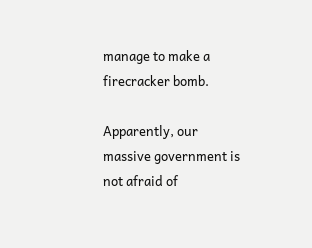manage to make a firecracker bomb.

Apparently, our massive government is not afraid of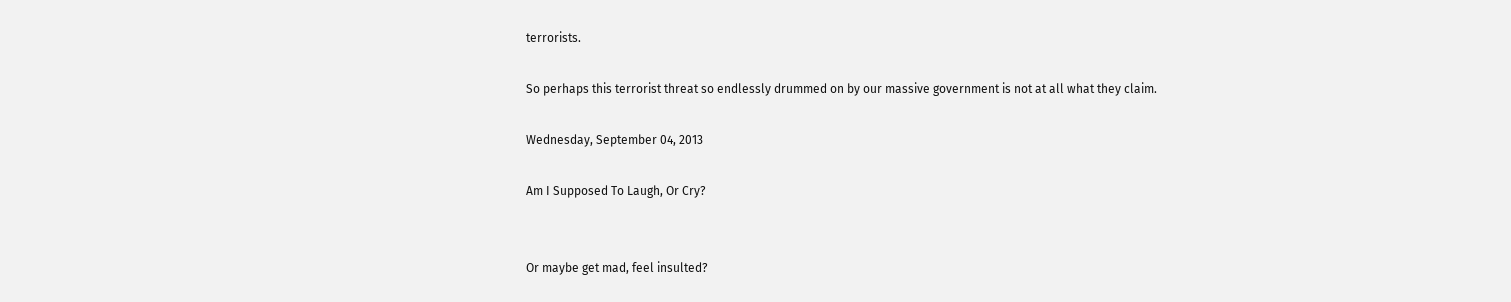terrorists.

So perhaps this terrorist threat so endlessly drummed on by our massive government is not at all what they claim.

Wednesday, September 04, 2013

Am I Supposed To Laugh, Or Cry?


Or maybe get mad, feel insulted?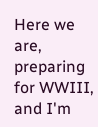Here we are, preparing for WWIII, and I'm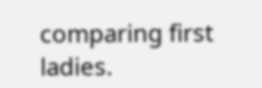comparing first ladies.